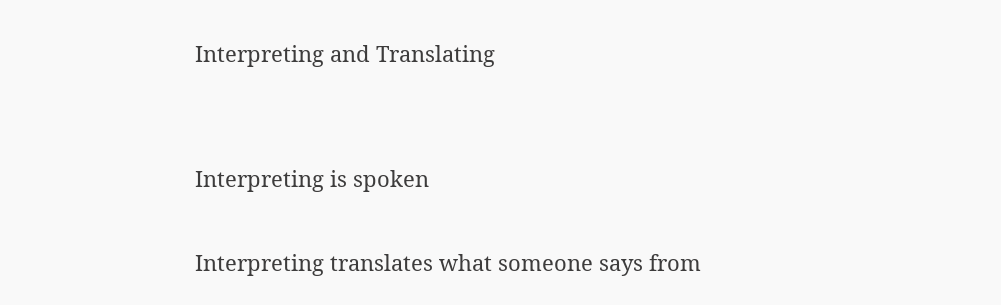Interpreting and Translating


Interpreting is spoken

Interpreting translates what someone says from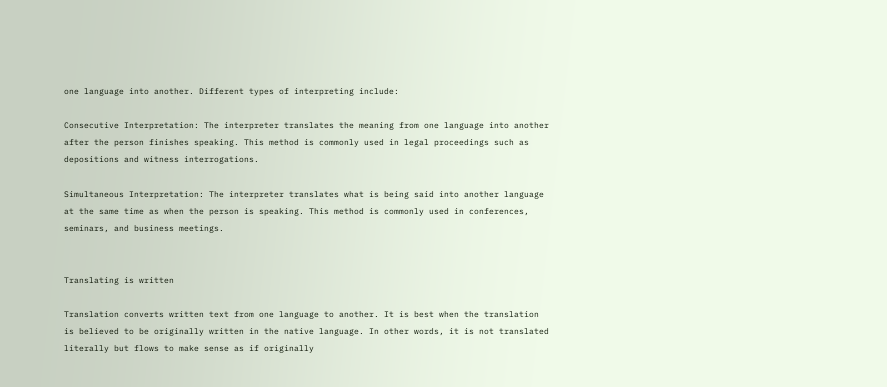one language into another. Different types of interpreting include:

Consecutive Interpretation: The interpreter translates the meaning from one language into another after the person finishes speaking. This method is commonly used in legal proceedings such as depositions and witness interrogations.

Simultaneous Interpretation: The interpreter translates what is being said into another language at the same time as when the person is speaking. This method is commonly used in conferences, seminars, and business meetings.


Translating is written

Translation converts written text from one language to another. It is best when the translation is believed to be originally written in the native language. In other words, it is not translated literally but flows to make sense as if originally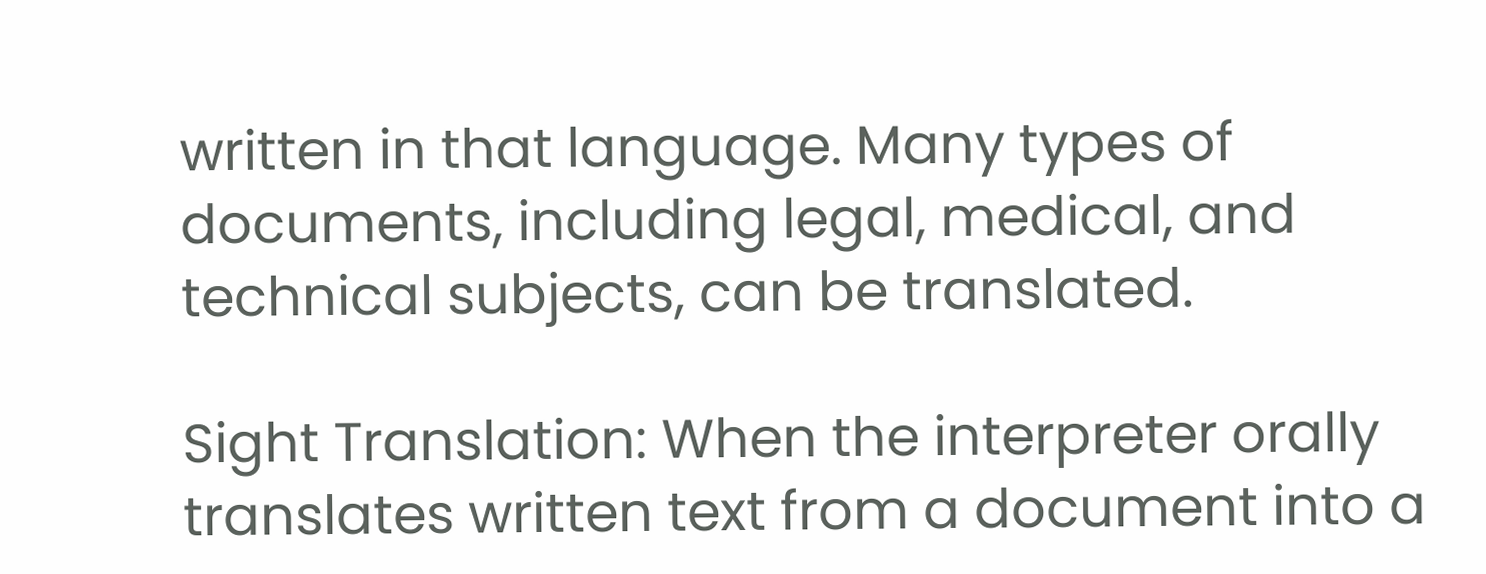written in that language. Many types of documents, including legal, medical, and technical subjects, can be translated.

Sight Translation: When the interpreter orally translates written text from a document into a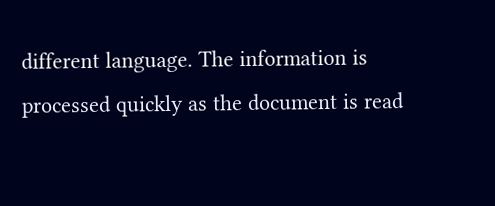different language. The information is processed quickly as the document is read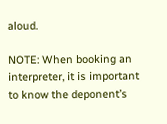aloud.

NOTE: When booking an interpreter, it is important to know the deponent’s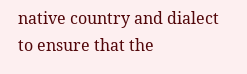native country and dialect to ensure that the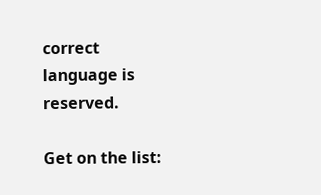correct language is reserved.

Get on the list: